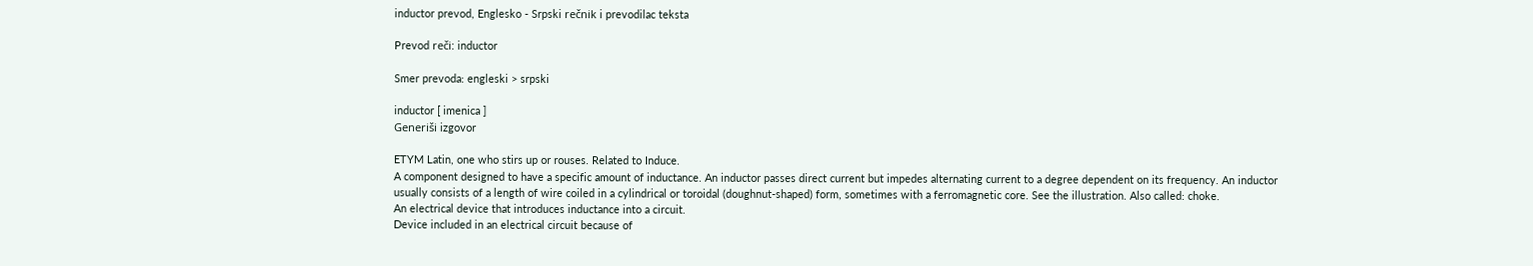inductor prevod, Englesko - Srpski rečnik i prevodilac teksta

Prevod reči: inductor

Smer prevoda: engleski > srpski

inductor [ imenica ]
Generiši izgovor

ETYM Latin, one who stirs up or rouses. Related to Induce.
A component designed to have a specific amount of inductance. An inductor passes direct current but impedes alternating current to a degree dependent on its frequency. An inductor usually consists of a length of wire coiled in a cylindrical or toroidal (doughnut-shaped) form, sometimes with a ferromagnetic core. See the illustration. Also called: choke.
An electrical device that introduces inductance into a circuit.
Device included in an electrical circuit because of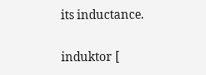its inductance.

induktor [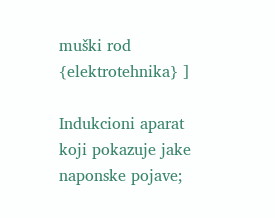muški rod {elektrotehnika} ]

Indukcioni aparat koji pokazuje jake naponske pojave;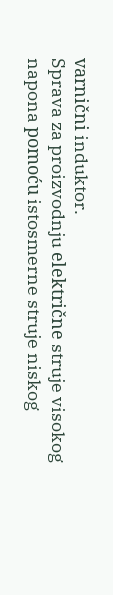varnični induktor.
Sprava za proizvodnju električne struje visokog napona pomoću istosmerne struje niskog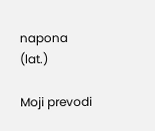napona (lat.)

Moji prevodi